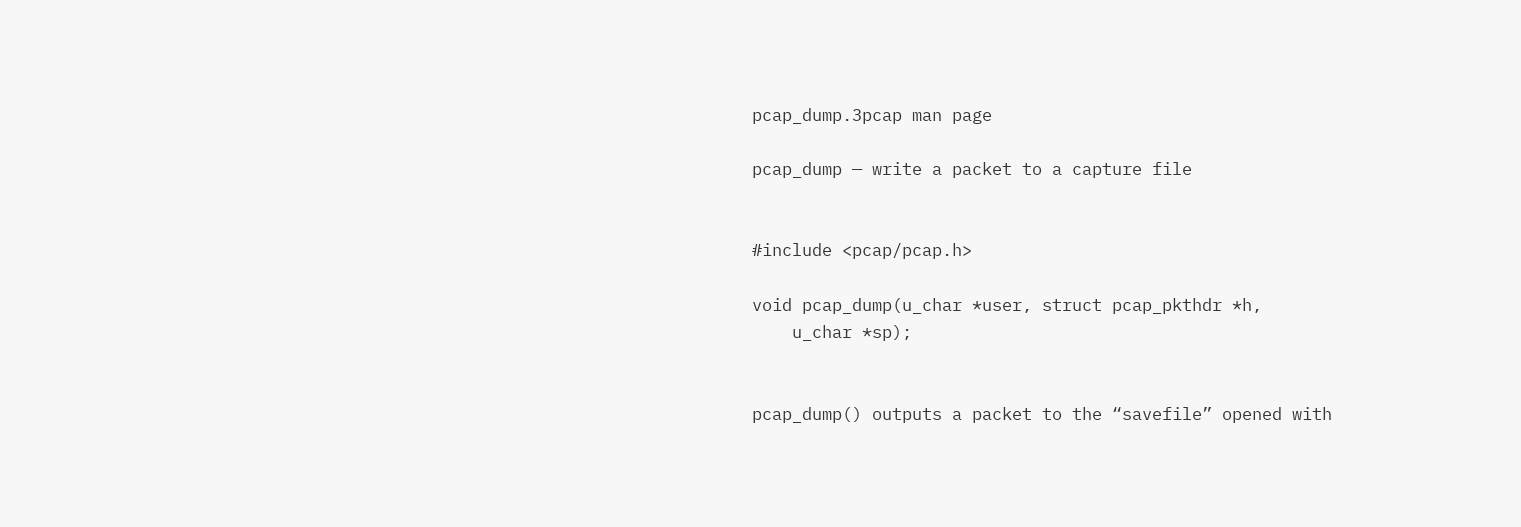pcap_dump.3pcap man page

pcap_dump — write a packet to a capture file


#include <pcap/pcap.h>

void pcap_dump(u_char *user, struct pcap_pkthdr *h,
    u_char *sp);


pcap_dump() outputs a packet to the “savefile” opened with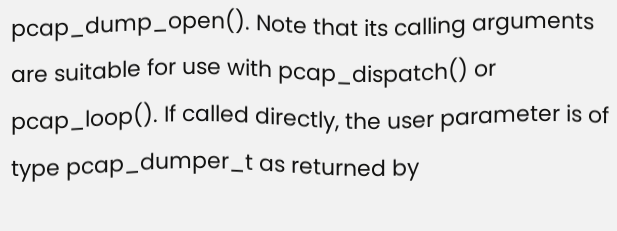pcap_dump_open(). Note that its calling arguments are suitable for use with pcap_dispatch() or pcap_loop(). If called directly, the user parameter is of type pcap_dumper_t as returned by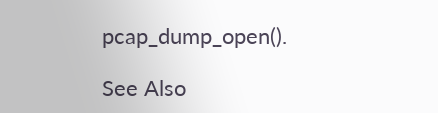pcap_dump_open().

See Also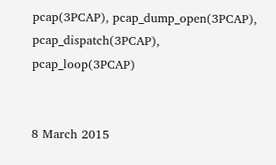pcap(3PCAP), pcap_dump_open(3PCAP), pcap_dispatch(3PCAP), pcap_loop(3PCAP)


8 March 2015